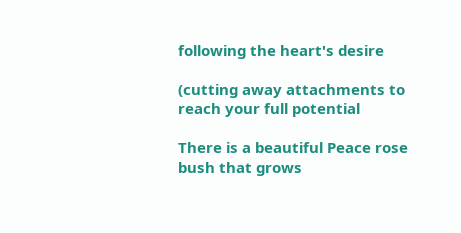following the heart's desire

(cutting away attachments to reach your full potential

There is a beautiful Peace rose bush that grows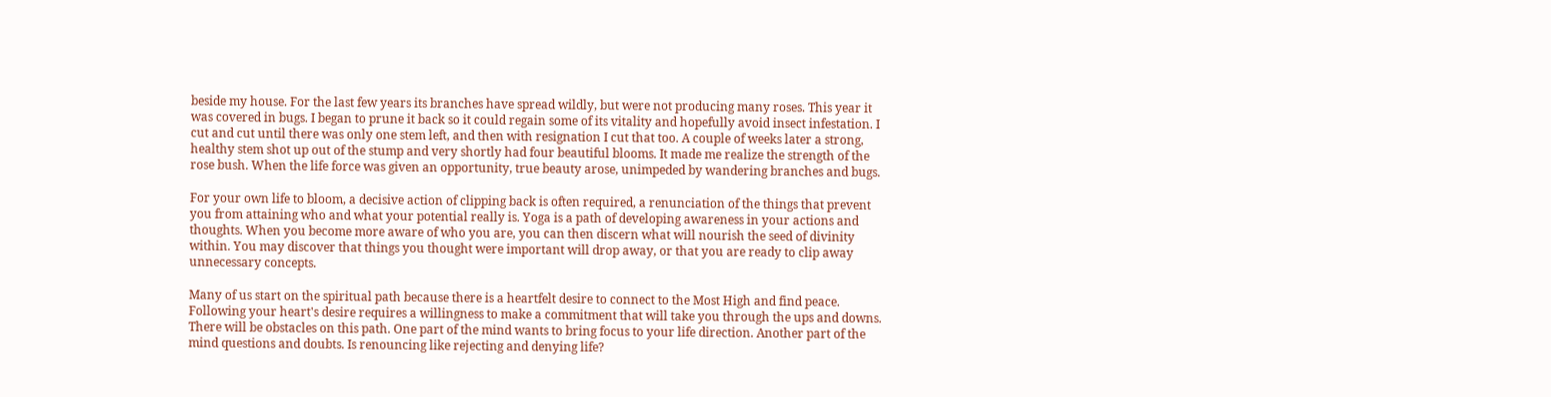beside my house. For the last few years its branches have spread wildly, but were not producing many roses. This year it was covered in bugs. I began to prune it back so it could regain some of its vitality and hopefully avoid insect infestation. I cut and cut until there was only one stem left, and then with resignation I cut that too. A couple of weeks later a strong, healthy stem shot up out of the stump and very shortly had four beautiful blooms. It made me realize the strength of the rose bush. When the life force was given an opportunity, true beauty arose, unimpeded by wandering branches and bugs.

For your own life to bloom, a decisive action of clipping back is often required, a renunciation of the things that prevent you from attaining who and what your potential really is. Yoga is a path of developing awareness in your actions and thoughts. When you become more aware of who you are, you can then discern what will nourish the seed of divinity within. You may discover that things you thought were important will drop away, or that you are ready to clip away unnecessary concepts.

Many of us start on the spiritual path because there is a heartfelt desire to connect to the Most High and find peace. Following your heart's desire requires a willingness to make a commitment that will take you through the ups and downs. There will be obstacles on this path. One part of the mind wants to bring focus to your life direction. Another part of the mind questions and doubts. Is renouncing like rejecting and denying life?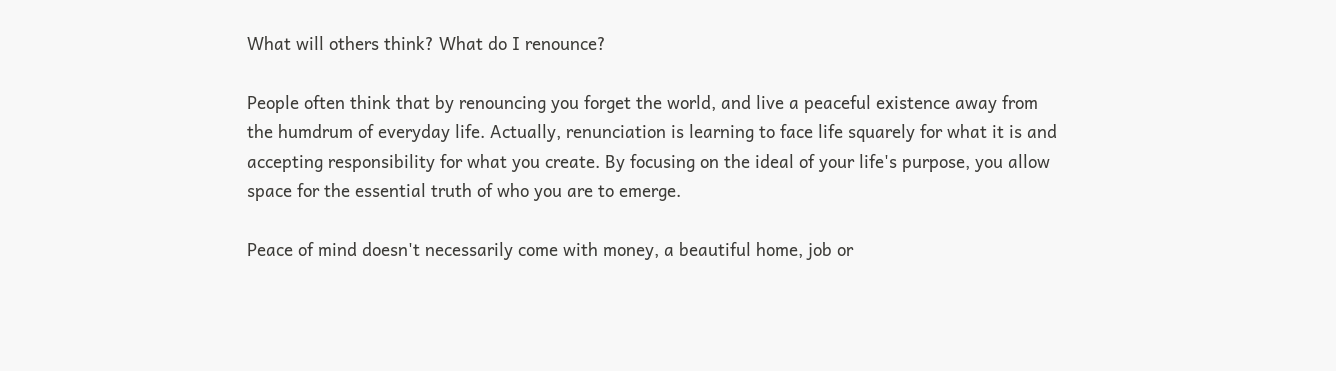What will others think? What do I renounce?

People often think that by renouncing you forget the world, and live a peaceful existence away from the humdrum of everyday life. Actually, renunciation is learning to face life squarely for what it is and accepting responsibility for what you create. By focusing on the ideal of your life's purpose, you allow space for the essential truth of who you are to emerge.

Peace of mind doesn't necessarily come with money, a beautiful home, job or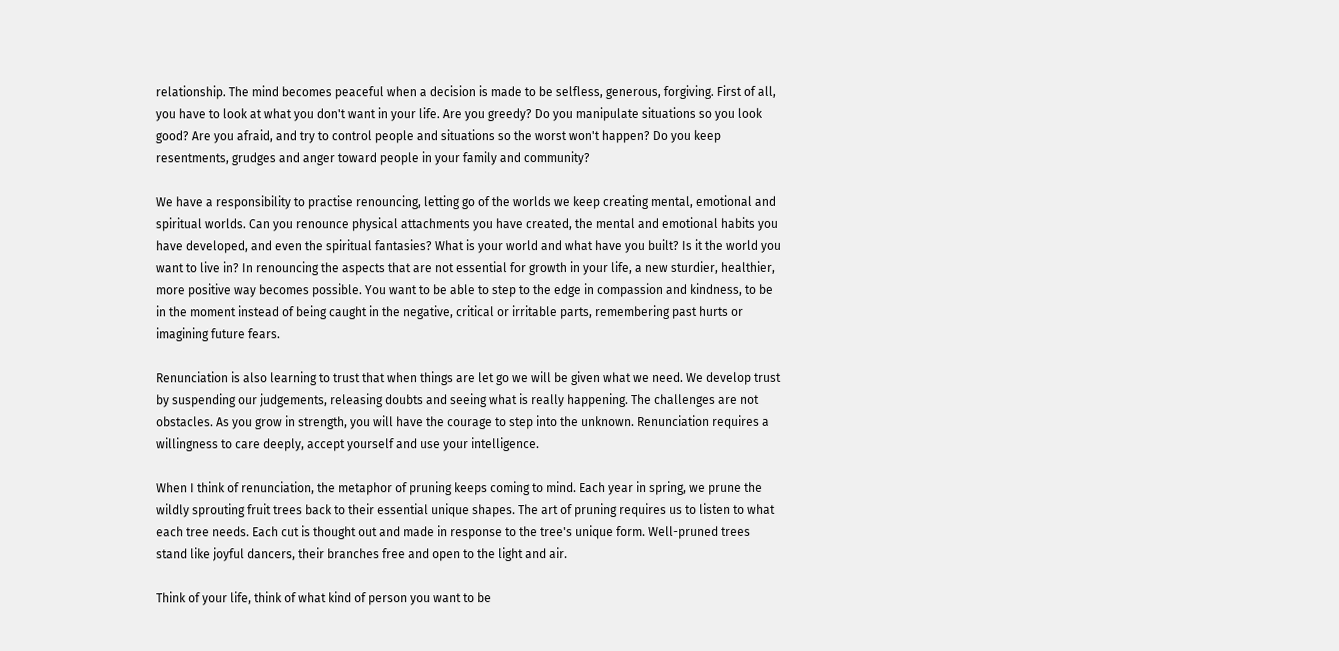relationship. The mind becomes peaceful when a decision is made to be selfless, generous, forgiving. First of all, you have to look at what you don't want in your life. Are you greedy? Do you manipulate situations so you look good? Are you afraid, and try to control people and situations so the worst won't happen? Do you keep resentments, grudges and anger toward people in your family and community?

We have a responsibility to practise renouncing, letting go of the worlds we keep creating mental, emotional and spiritual worlds. Can you renounce physical attachments you have created, the mental and emotional habits you have developed, and even the spiritual fantasies? What is your world and what have you built? Is it the world you want to live in? In renouncing the aspects that are not essential for growth in your life, a new sturdier, healthier, more positive way becomes possible. You want to be able to step to the edge in compassion and kindness, to be in the moment instead of being caught in the negative, critical or irritable parts, remembering past hurts or imagining future fears.

Renunciation is also learning to trust that when things are let go we will be given what we need. We develop trust by suspending our judgements, releasing doubts and seeing what is really happening. The challenges are not obstacles. As you grow in strength, you will have the courage to step into the unknown. Renunciation requires a willingness to care deeply, accept yourself and use your intelligence.

When I think of renunciation, the metaphor of pruning keeps coming to mind. Each year in spring, we prune the wildly sprouting fruit trees back to their essential unique shapes. The art of pruning requires us to listen to what each tree needs. Each cut is thought out and made in response to the tree's unique form. Well-pruned trees stand like joyful dancers, their branches free and open to the light and air.

Think of your life, think of what kind of person you want to be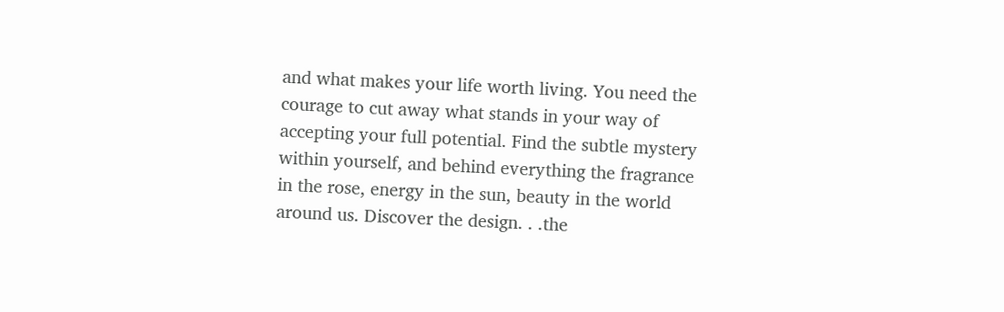and what makes your life worth living. You need the courage to cut away what stands in your way of accepting your full potential. Find the subtle mystery within yourself, and behind everything the fragrance in the rose, energy in the sun, beauty in the world around us. Discover the design. . .the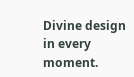Divine design in every moment.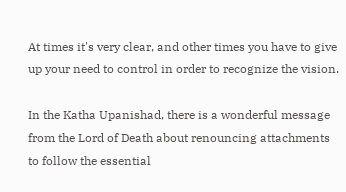At times it's very clear, and other times you have to give up your need to control in order to recognize the vision.

In the Katha Upanishad, there is a wonderful message from the Lord of Death about renouncing attachments to follow the essential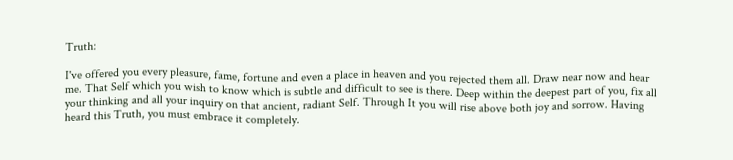Truth:

I've offered you every pleasure, fame, fortune and even a place in heaven and you rejected them all. Draw near now and hear me. That Self which you wish to know which is subtle and difficult to see is there. Deep within the deepest part of you, fix all your thinking and all your inquiry on that ancient, radiant Self. Through It you will rise above both joy and sorrow. Having heard this Truth, you must embrace it completely.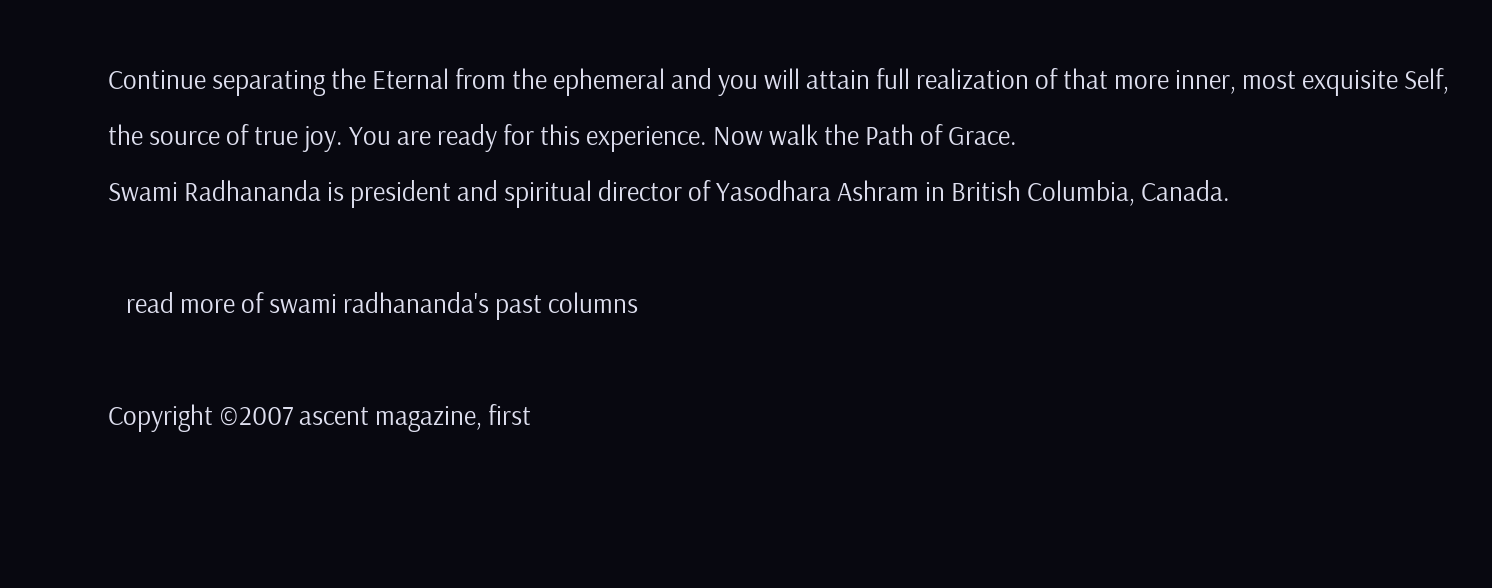Continue separating the Eternal from the ephemeral and you will attain full realization of that more inner, most exquisite Self, the source of true joy. You are ready for this experience. Now walk the Path of Grace.
Swami Radhananda is president and spiritual director of Yasodhara Ashram in British Columbia, Canada.

   read more of swami radhananda's past columns

Copyright ©2007 ascent magazine, first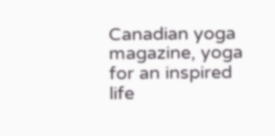Canadian yoga magazine, yoga for an inspired life